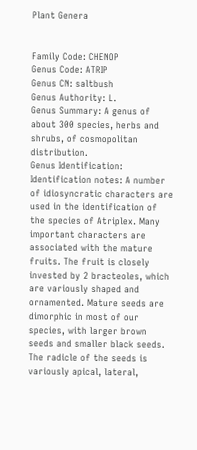Plant Genera


Family Code: CHENOP
Genus Code: ATRIP
Genus CN: saltbush
Genus Authority: L.
Genus Summary: A genus of about 300 species, herbs and shrubs, of cosmopolitan distribution.
Genus Identification: Identification notes: A number of idiosyncratic characters are used in the identification of the species of Atriplex. Many important characters are associated with the mature fruits. The fruit is closely invested by 2 bracteoles, which are variously shaped and ornamented. Mature seeds are dimorphic in most of our species, with larger brown seeds and smaller black seeds. The radicle of the seeds is variously apical, lateral,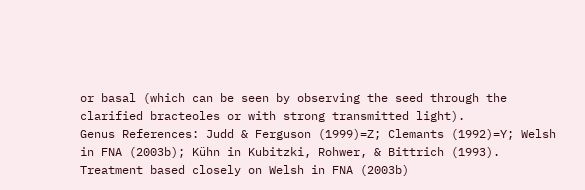or basal (which can be seen by observing the seed through the clarified bracteoles or with strong transmitted light).
Genus References: Judd & Ferguson (1999)=Z; Clemants (1992)=Y; Welsh in FNA (2003b); Kühn in Kubitzki, Rohwer, & Bittrich (1993). Treatment based closely on Welsh in FNA (2003b)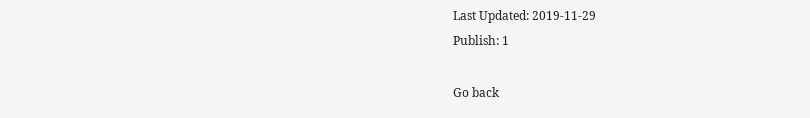Last Updated: 2019-11-29
Publish: 1

Go back